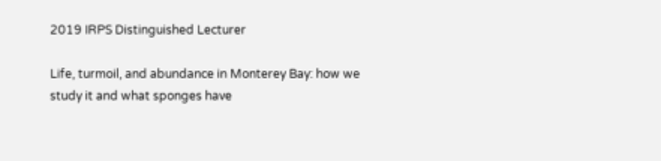2019 IRPS Distinguished Lecturer

Life, turmoil, and abundance in Monterey Bay: how we study it and what sponges have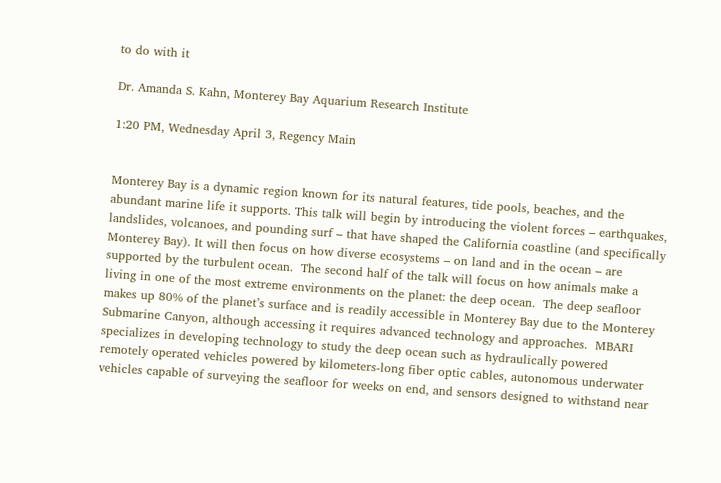to do with it

Dr. Amanda S. Kahn, Monterey Bay Aquarium Research Institute

1:20 PM, Wednesday April 3, Regency Main


Monterey Bay is a dynamic region known for its natural features, tide pools, beaches, and the abundant marine life it supports. This talk will begin by introducing the violent forces – earthquakes, landslides, volcanoes, and pounding surf – that have shaped the California coastline (and specifically Monterey Bay). It will then focus on how diverse ecosystems – on land and in the ocean – are supported by the turbulent ocean.  The second half of the talk will focus on how animals make a living in one of the most extreme environments on the planet: the deep ocean.  The deep seafloor makes up 80% of the planet’s surface and is readily accessible in Monterey Bay due to the Monterey Submarine Canyon, although accessing it requires advanced technology and approaches.  MBARI specializes in developing technology to study the deep ocean such as hydraulically powered remotely operated vehicles powered by kilometers-long fiber optic cables, autonomous underwater vehicles capable of surveying the seafloor for weeks on end, and sensors designed to withstand near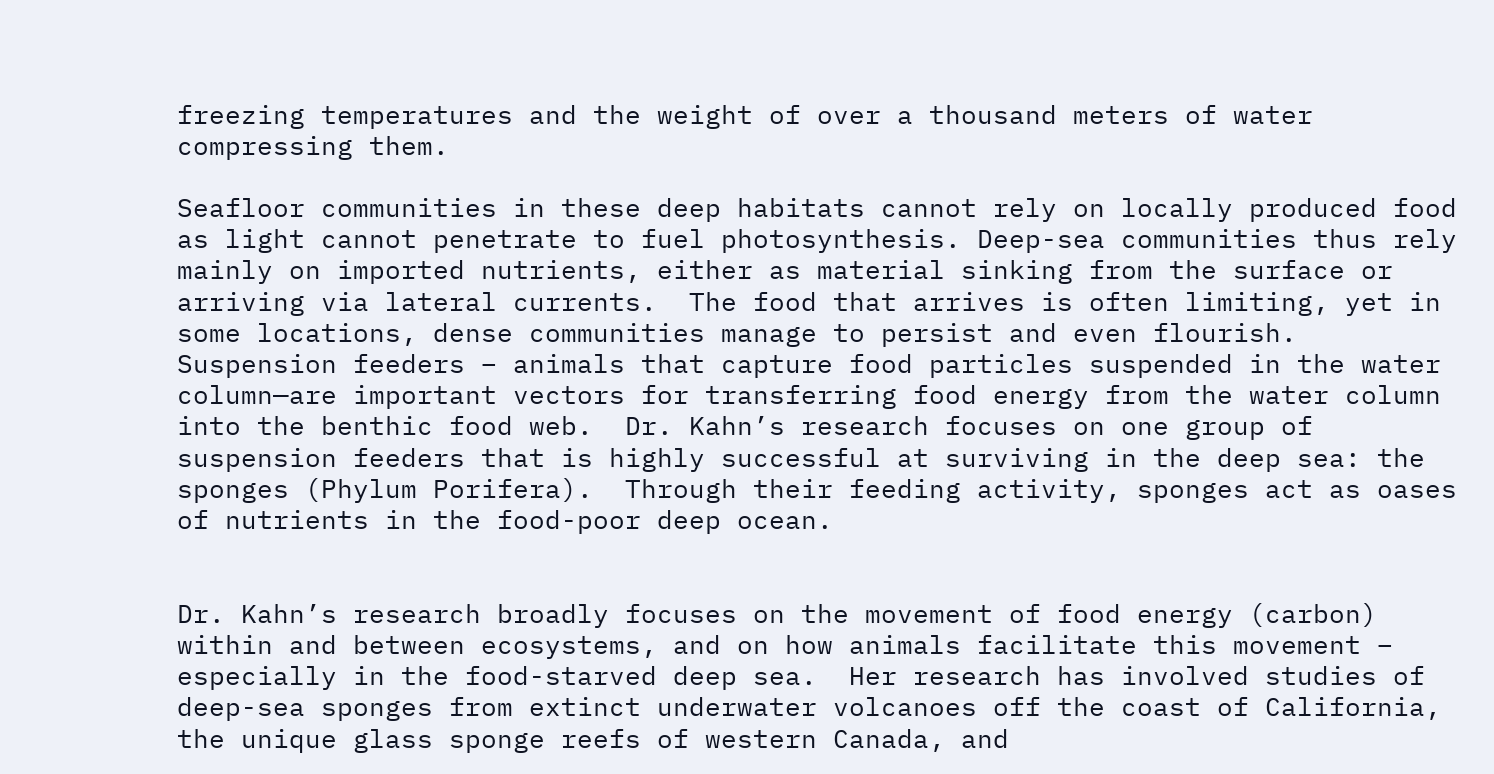freezing temperatures and the weight of over a thousand meters of water compressing them.

Seafloor communities in these deep habitats cannot rely on locally produced food as light cannot penetrate to fuel photosynthesis. Deep-sea communities thus rely mainly on imported nutrients, either as material sinking from the surface or arriving via lateral currents.  The food that arrives is often limiting, yet in some locations, dense communities manage to persist and even flourish.  Suspension feeders – animals that capture food particles suspended in the water column—are important vectors for transferring food energy from the water column into the benthic food web.  Dr. Kahn’s research focuses on one group of suspension feeders that is highly successful at surviving in the deep sea: the sponges (Phylum Porifera).  Through their feeding activity, sponges act as oases of nutrients in the food-poor deep ocean.


Dr. Kahn’s research broadly focuses on the movement of food energy (carbon) within and between ecosystems, and on how animals facilitate this movement – especially in the food-starved deep sea.  Her research has involved studies of deep-sea sponges from extinct underwater volcanoes off the coast of California, the unique glass sponge reefs of western Canada, and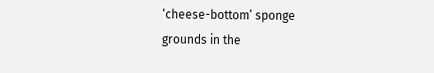‘cheese-bottom’ sponge grounds in the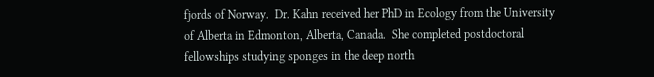fjords of Norway.  Dr. Kahn received her PhD in Ecology from the University of Alberta in Edmonton, Alberta, Canada.  She completed postdoctoral fellowships studying sponges in the deep north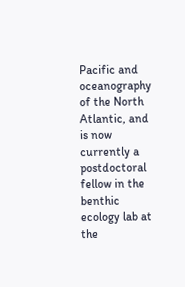Pacific and oceanography of the North Atlantic, and is now currently a postdoctoral fellow in the benthic ecology lab at the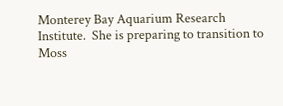Monterey Bay Aquarium Research Institute.  She is preparing to transition to Moss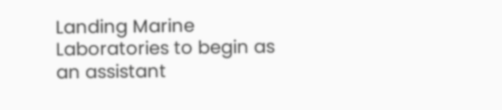Landing Marine Laboratories to begin as an assistant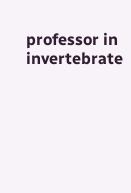professor in invertebrate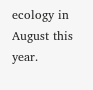ecology in August this year.